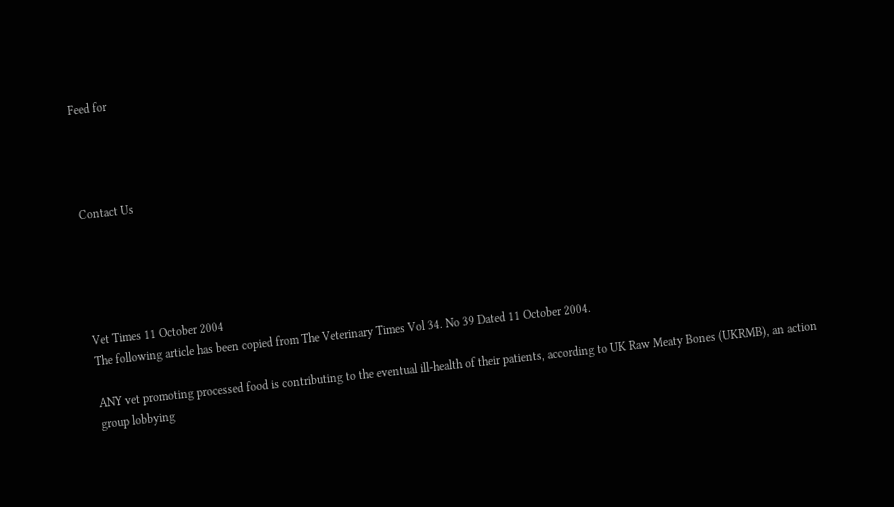Feed for




Contact Us





Vet Times 11 October 2004
The following article has been copied from The Veterinary Times Vol 34. No 39 Dated 11 October 2004.

ANY vet promoting processed food is contributing to the eventual ill-health of their patients, according to UK Raw Meaty Bones (UKRMB), an action group lobbying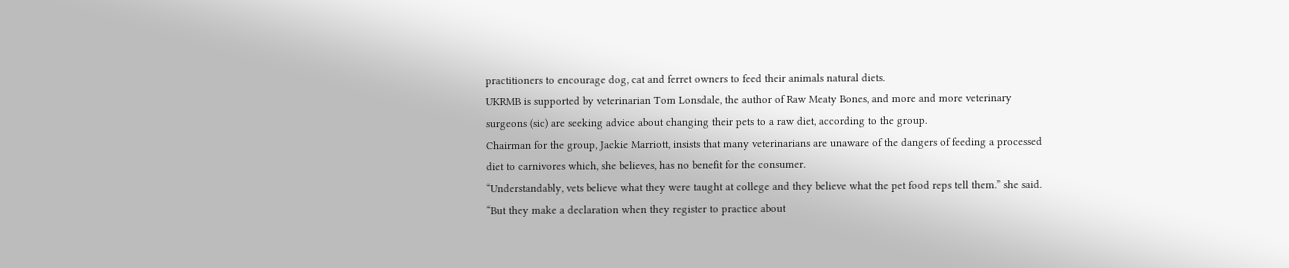practitioners to encourage dog, cat and ferret owners to feed their animals natural diets.
UKRMB is supported by veterinarian Tom Lonsdale, the author of Raw Meaty Bones, and more and more veterinary surgeons (sic) are seeking advice about changing their pets to a raw diet, according to the group.
Chairman for the group, Jackie Marriott, insists that many veterinarians are unaware of the dangers of feeding a processed diet to carnivores which, she believes, has no benefit for the consumer.
“Understandably, vets believe what they were taught at college and they believe what the pet food reps tell them.” she said. “But they make a declaration when they register to practice about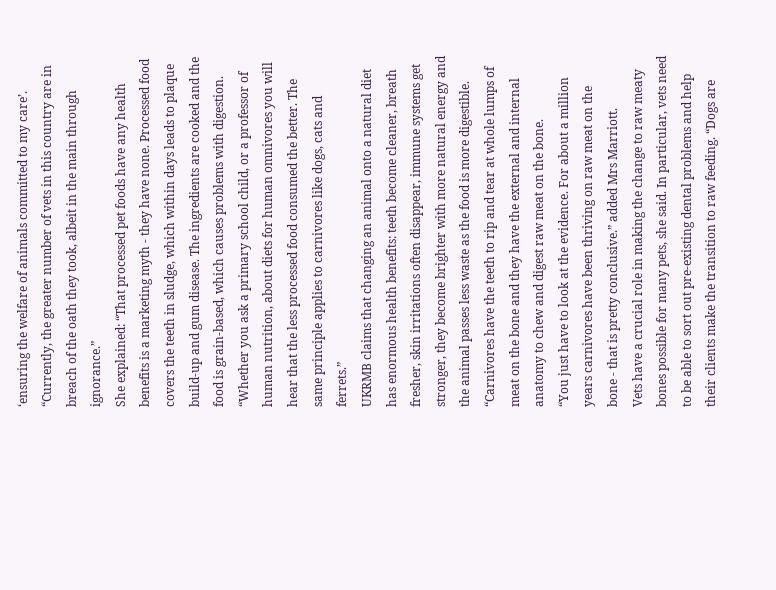‘ensuring the welfare of animals committed to my care’. “Currently, the greater number of vets in this country are in breach of the oath they took, albeit in the main through ignorance.”
She explained: “That processed pet foods have any health benefits is a marketing myth - they have none. Processed food covers the teeth in sludge, which within days leads to plaque build-up and gum disease. The ingredients are cooked and the food is grain-based, which causes problems with digestion.
“Whether you ask a primary school child, or a professor of human nutrition, about diets for human omnivores you will hear that the less processed food consumed the better. The same principle applies to carnivores like dogs, cats and ferrets.”
UKRMB claims that changing an animal onto a natural diet has enormous health benefits: teeth become cleaner, breath fresher, skin irritations often disappear, immune systems get stronger, they become brighter with more natural energy and the animal passes less waste as the food is more digestible.
“Carnivores have the teeth to rip and tear at whole lumps of meat on the bone and they have the external and internal anatomy to chew and digest raw meat on the bone.
“You just have to look at the evidence. For about a million years carnivores have been thriving on raw meat on the bone - that is pretty conclusive.” added Mrs Marriott.
Vets have a crucial role in making the change to raw meaty bones possible for many pets, she said. In particular, vets need to be able to sort out pre-existing dental problems and help their clients make the transition to raw feeding. “Dogs are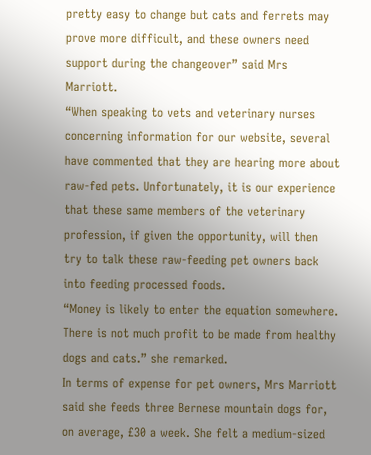pretty easy to change but cats and ferrets may prove more difficult, and these owners need support during the changeover” said Mrs Marriott.
“When speaking to vets and veterinary nurses concerning information for our website, several have commented that they are hearing more about raw-fed pets. Unfortunately, it is our experience that these same members of the veterinary profession, if given the opportunity, will then try to talk these raw-feeding pet owners back into feeding processed foods.
“Money is likely to enter the equation somewhere. There is not much profit to be made from healthy dogs and cats.” she remarked.
In terms of expense for pet owners, Mrs Marriott said she feeds three Bernese mountain dogs for, on average, £30 a week. She felt a medium-sized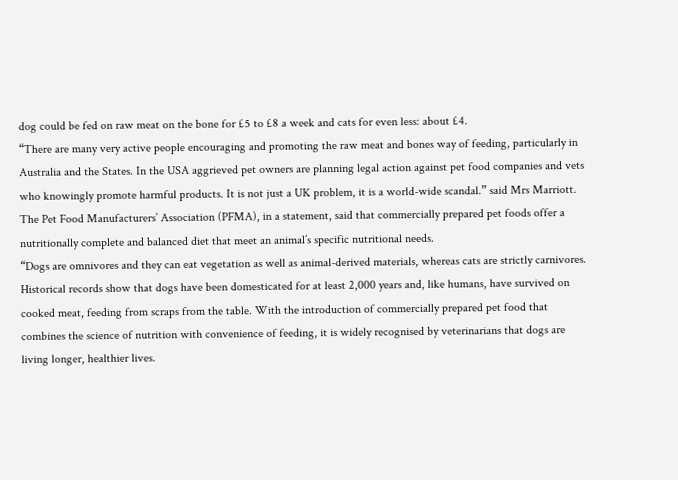dog could be fed on raw meat on the bone for £5 to £8 a week and cats for even less: about £4.
“There are many very active people encouraging and promoting the raw meat and bones way of feeding, particularly in Australia and the States. In the USA aggrieved pet owners are planning legal action against pet food companies and vets who knowingly promote harmful products. It is not just a UK problem, it is a world-wide scandal.” said Mrs Marriott.
The Pet Food Manufacturers’ Association (PFMA), in a statement, said that commercially prepared pet foods offer a nutritionally complete and balanced diet that meet an animal’s specific nutritional needs.
“Dogs are omnivores and they can eat vegetation as well as animal-derived materials, whereas cats are strictly carnivores. Historical records show that dogs have been domesticated for at least 2,000 years and, like humans, have survived on cooked meat, feeding from scraps from the table. With the introduction of commercially prepared pet food that combines the science of nutrition with convenience of feeding, it is widely recognised by veterinarians that dogs are living longer, healthier lives.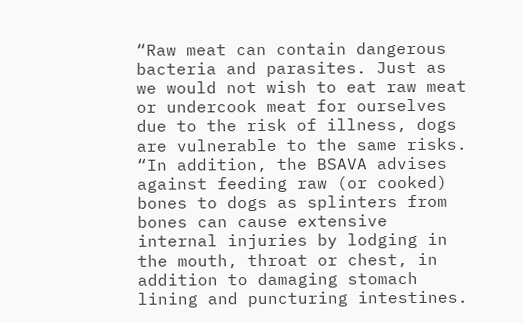“Raw meat can contain dangerous bacteria and parasites. Just as we would not wish to eat raw meat or undercook meat for ourselves due to the risk of illness, dogs are vulnerable to the same risks.
“In addition, the BSAVA advises against feeding raw (or cooked) bones to dogs as splinters from bones can cause extensive internal injuries by lodging in the mouth, throat or chest, in addition to damaging stomach lining and puncturing intestines.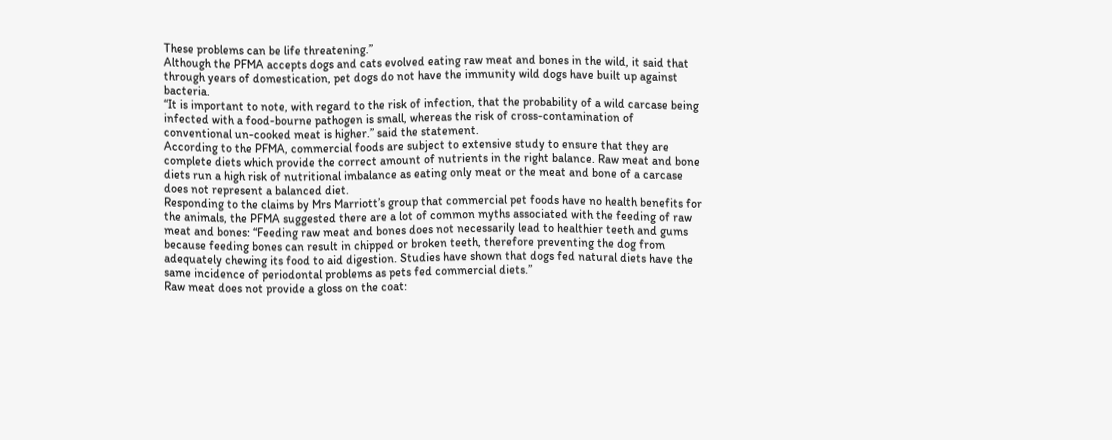These problems can be life threatening.”
Although the PFMA accepts dogs and cats evolved eating raw meat and bones in the wild, it said that through years of domestication, pet dogs do not have the immunity wild dogs have built up against bacteria.
“It is important to note, with regard to the risk of infection, that the probability of a wild carcase being infected with a food-bourne pathogen is small, whereas the risk of cross-contamination of conventional un-cooked meat is higher.” said the statement.
According to the PFMA, commercial foods are subject to extensive study to ensure that they are complete diets which provide the correct amount of nutrients in the right balance. Raw meat and bone diets run a high risk of nutritional imbalance as eating only meat or the meat and bone of a carcase does not represent a balanced diet.
Responding to the claims by Mrs Marriott’s group that commercial pet foods have no health benefits for the animals, the PFMA suggested there are a lot of common myths associated with the feeding of raw meat and bones: “Feeding raw meat and bones does not necessarily lead to healthier teeth and gums because feeding bones can result in chipped or broken teeth, therefore preventing the dog from adequately chewing its food to aid digestion. Studies have shown that dogs fed natural diets have the same incidence of periodontal problems as pets fed commercial diets.”
Raw meat does not provide a gloss on the coat: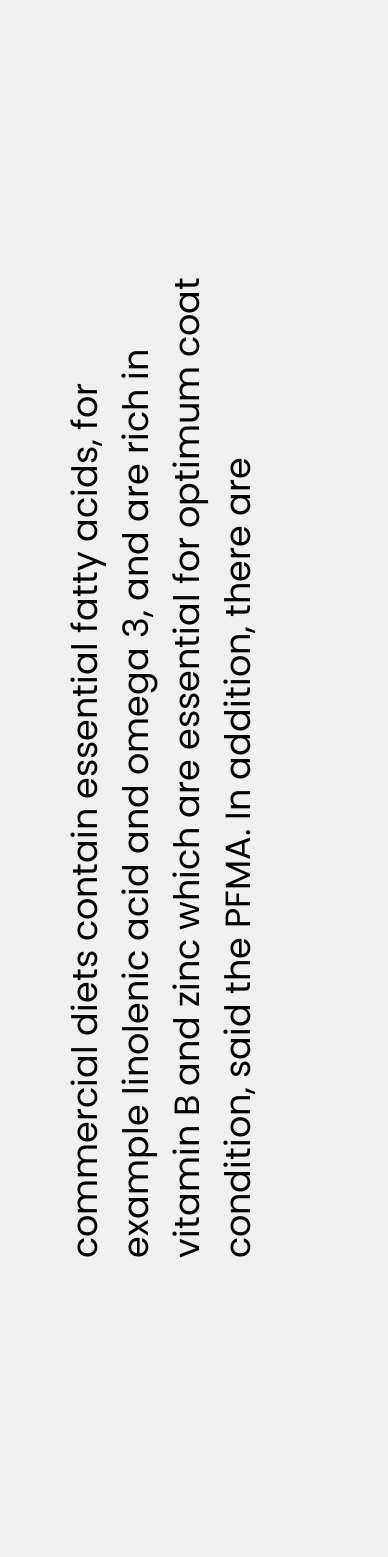commercial diets contain essential fatty acids, for example linolenic acid and omega 3, and are rich in vitamin B and zinc which are essential for optimum coat condition, said the PFMA. In addition, there are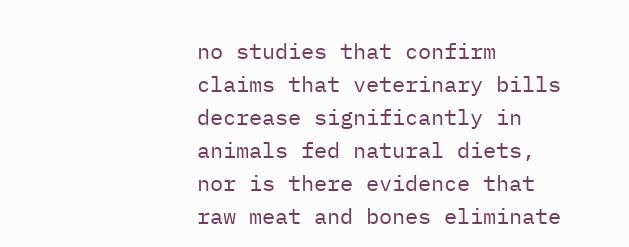no studies that confirm claims that veterinary bills decrease significantly in animals fed natural diets, nor is there evidence that raw meat and bones eliminate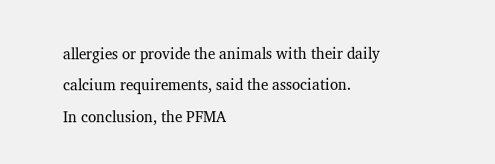allergies or provide the animals with their daily calcium requirements, said the association.
In conclusion, the PFMA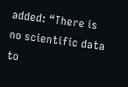added: “There is no scientific data to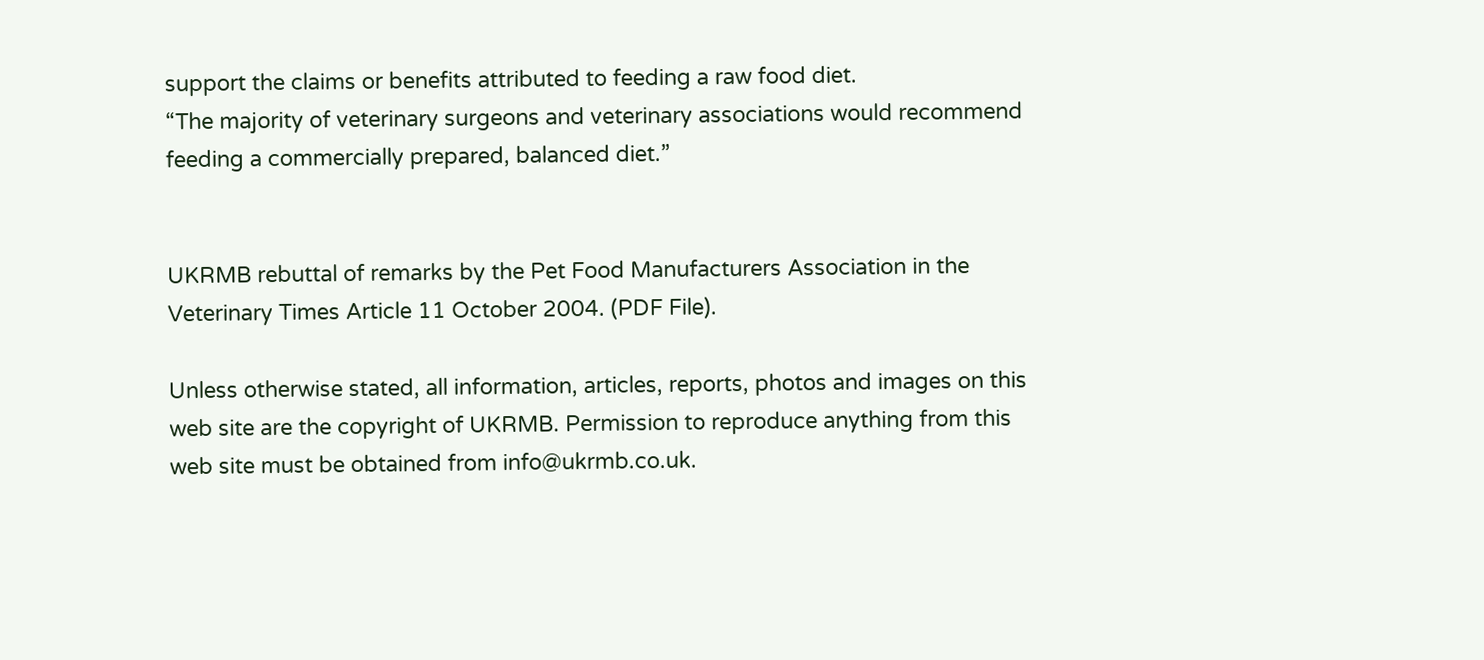support the claims or benefits attributed to feeding a raw food diet.
“The majority of veterinary surgeons and veterinary associations would recommend feeding a commercially prepared, balanced diet.”


UKRMB rebuttal of remarks by the Pet Food Manufacturers Association in the Veterinary Times Article 11 October 2004. (PDF File).

Unless otherwise stated, all information, articles, reports, photos and images on this web site are the copyright of UKRMB. Permission to reproduce anything from this web site must be obtained from info@ukrmb.co.uk.